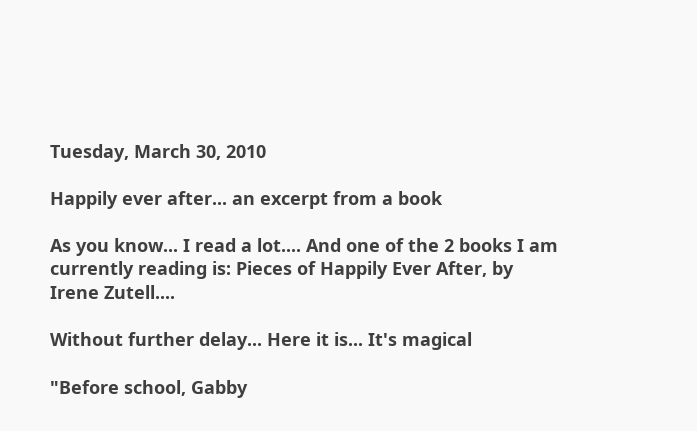Tuesday, March 30, 2010

Happily ever after... an excerpt from a book

As you know... I read a lot.... And one of the 2 books I am currently reading is: Pieces of Happily Ever After, by Irene Zutell....

Without further delay... Here it is... It's magical

"Before school, Gabby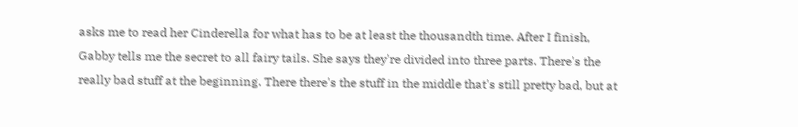asks me to read her Cinderella for what has to be at least the thousandth time. After I finish, Gabby tells me the secret to all fairy tails. She says they're divided into three parts. There's the really bad stuff at the beginning. There there's the stuff in the middle that's still pretty bad, but at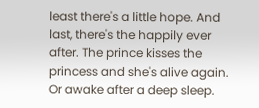least there's a little hope. And last, there's the happily ever after. The prince kisses the princess and she's alive again. Or awake after a deep sleep.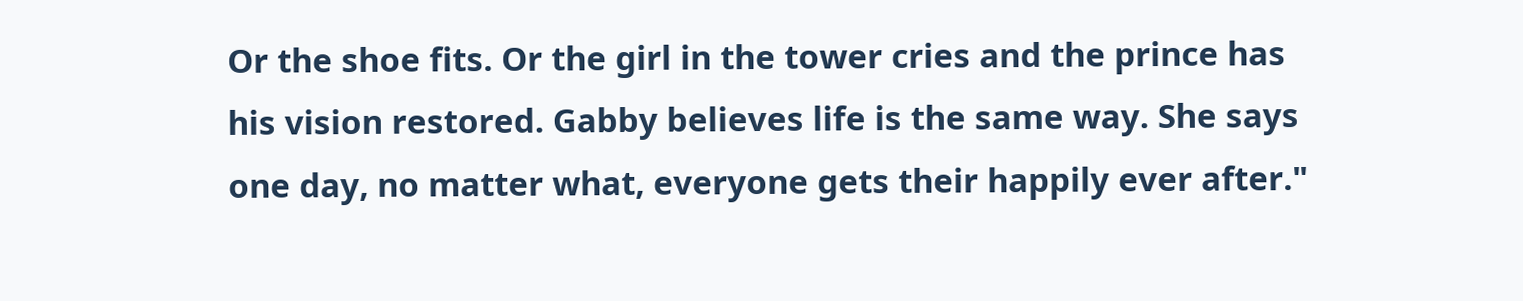Or the shoe fits. Or the girl in the tower cries and the prince has his vision restored. Gabby believes life is the same way. She says one day, no matter what, everyone gets their happily ever after."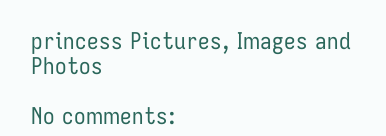princess Pictures, Images and Photos

No comments: